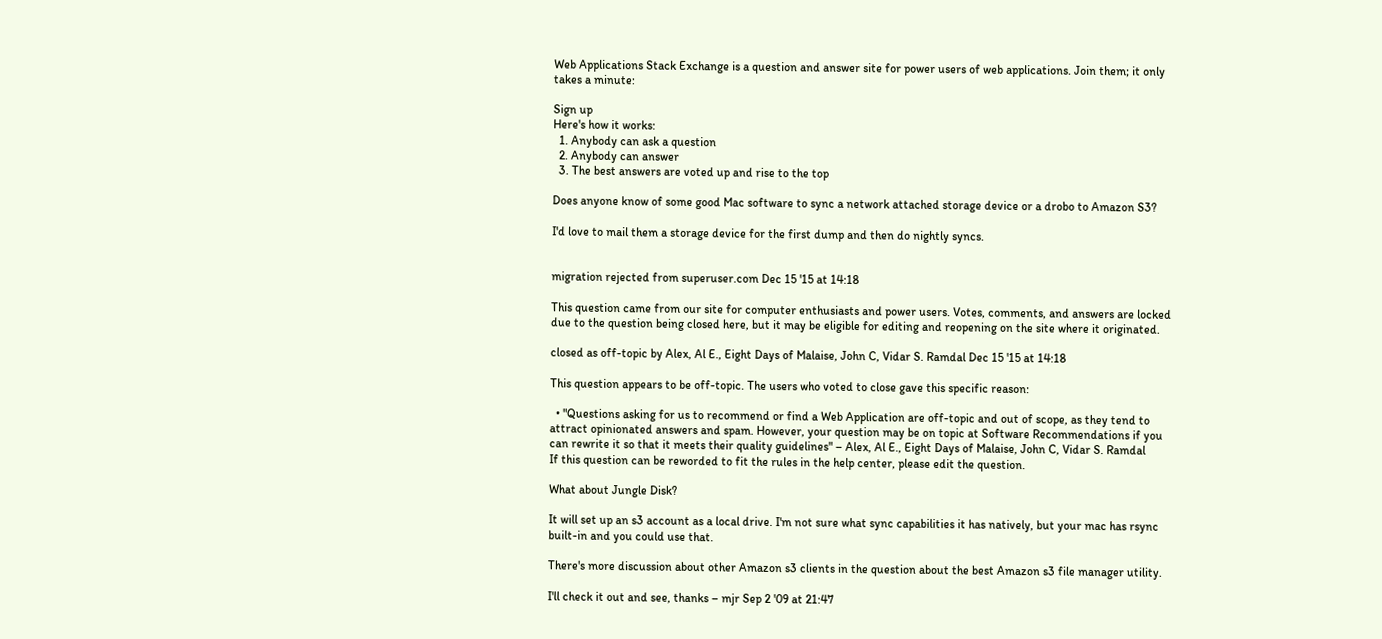Web Applications Stack Exchange is a question and answer site for power users of web applications. Join them; it only takes a minute:

Sign up
Here's how it works:
  1. Anybody can ask a question
  2. Anybody can answer
  3. The best answers are voted up and rise to the top

Does anyone know of some good Mac software to sync a network attached storage device or a drobo to Amazon S3?

I'd love to mail them a storage device for the first dump and then do nightly syncs.


migration rejected from superuser.com Dec 15 '15 at 14:18

This question came from our site for computer enthusiasts and power users. Votes, comments, and answers are locked due to the question being closed here, but it may be eligible for editing and reopening on the site where it originated.

closed as off-topic by Alex, Al E., Eight Days of Malaise, John C, Vidar S. Ramdal Dec 15 '15 at 14:18

This question appears to be off-topic. The users who voted to close gave this specific reason:

  • "Questions asking for us to recommend or find a Web Application are off-topic and out of scope, as they tend to attract opinionated answers and spam. However, your question may be on topic at Software Recommendations if you can rewrite it so that it meets their quality guidelines" – Alex, Al E., Eight Days of Malaise, John C, Vidar S. Ramdal
If this question can be reworded to fit the rules in the help center, please edit the question.

What about Jungle Disk?

It will set up an s3 account as a local drive. I'm not sure what sync capabilities it has natively, but your mac has rsync built-in and you could use that.

There's more discussion about other Amazon s3 clients in the question about the best Amazon s3 file manager utility.

I'll check it out and see, thanks – mjr Sep 2 '09 at 21:47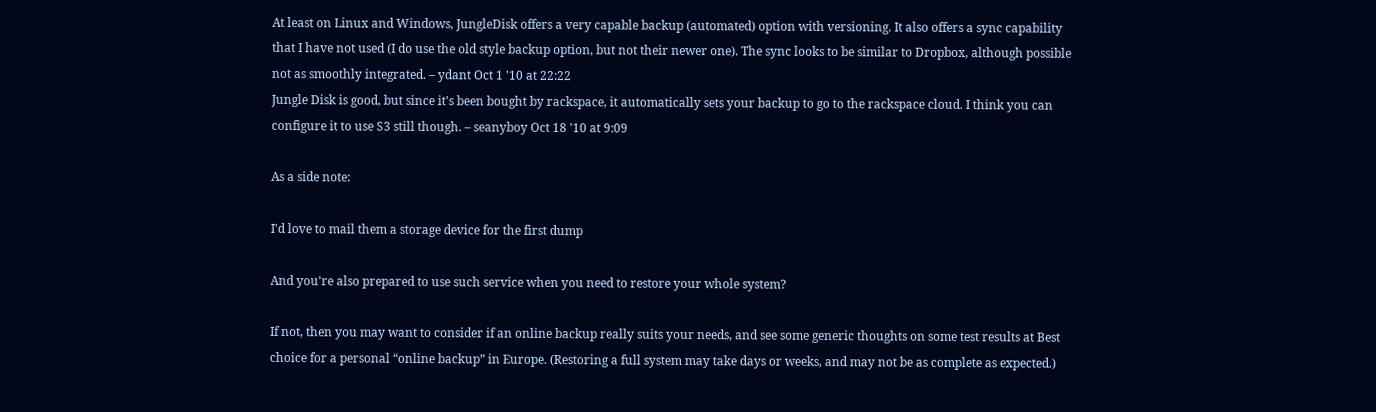At least on Linux and Windows, JungleDisk offers a very capable backup (automated) option with versioning. It also offers a sync capability that I have not used (I do use the old style backup option, but not their newer one). The sync looks to be similar to Dropbox, although possible not as smoothly integrated. – ydant Oct 1 '10 at 22:22
Jungle Disk is good, but since it's been bought by rackspace, it automatically sets your backup to go to the rackspace cloud. I think you can configure it to use S3 still though. – seanyboy Oct 18 '10 at 9:09

As a side note:

I'd love to mail them a storage device for the first dump

And you're also prepared to use such service when you need to restore your whole system?

If not, then you may want to consider if an online backup really suits your needs, and see some generic thoughts on some test results at Best choice for a personal “online backup” in Europe. (Restoring a full system may take days or weeks, and may not be as complete as expected.)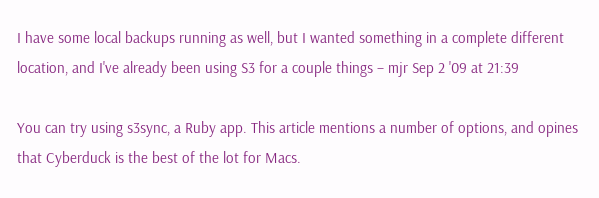I have some local backups running as well, but I wanted something in a complete different location, and I've already been using S3 for a couple things – mjr Sep 2 '09 at 21:39

You can try using s3sync, a Ruby app. This article mentions a number of options, and opines that Cyberduck is the best of the lot for Macs.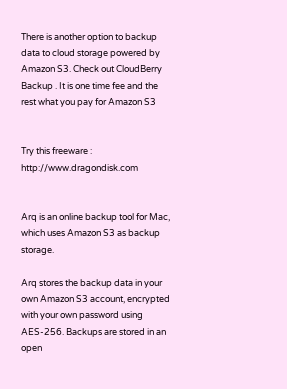There is another option to backup data to cloud storage powered by Amazon S3. Check out CloudBerry Backup . It is one time fee and the rest what you pay for Amazon S3


Try this freeware : http://www.dragondisk.com


Arq is an online backup tool for Mac, which uses Amazon S3 as backup storage.

Arq stores the backup data in your own Amazon S3 account, encrypted with your own password using AES-256. Backups are stored in an open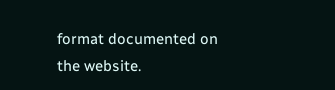format documented on the website.